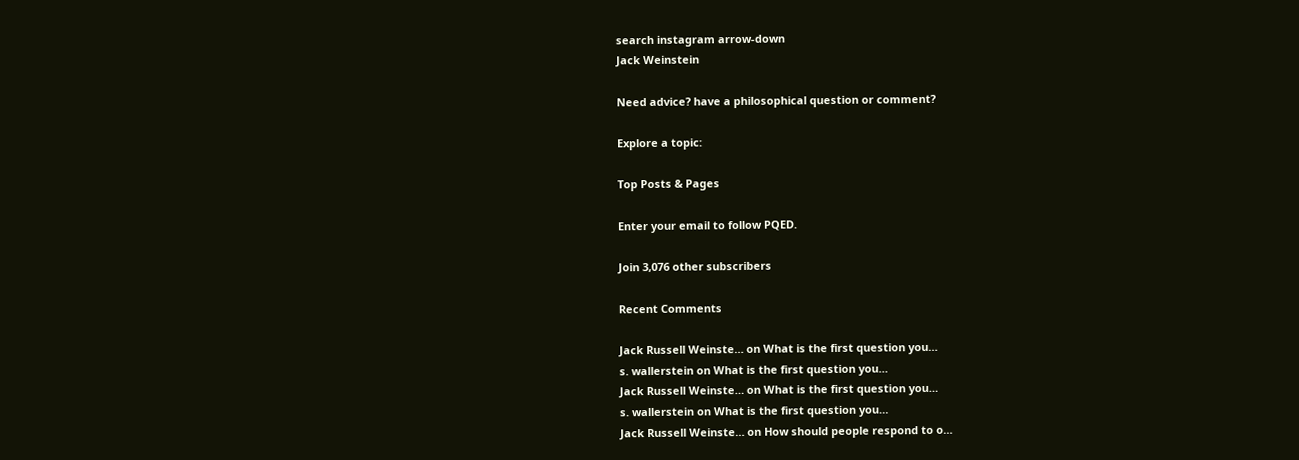search instagram arrow-down
Jack Weinstein

Need advice? have a philosophical question or comment?

Explore a topic:

Top Posts & Pages

Enter your email to follow PQED.

Join 3,076 other subscribers

Recent Comments

Jack Russell Weinste… on What is the first question you…
s. wallerstein on What is the first question you…
Jack Russell Weinste… on What is the first question you…
s. wallerstein on What is the first question you…
Jack Russell Weinste… on How should people respond to o…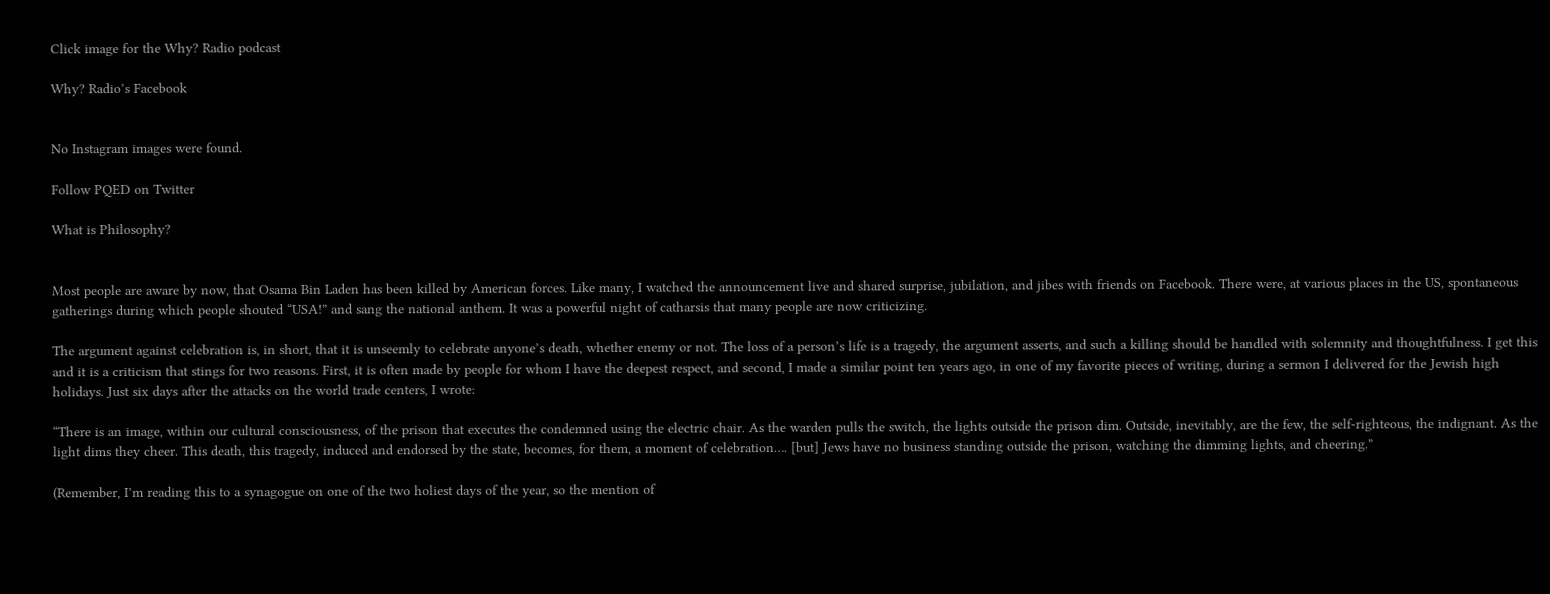Click image for the Why? Radio podcast

Why? Radio’s Facebook


No Instagram images were found.

Follow PQED on Twitter

What is Philosophy?


Most people are aware by now, that Osama Bin Laden has been killed by American forces. Like many, I watched the announcement live and shared surprise, jubilation, and jibes with friends on Facebook. There were, at various places in the US, spontaneous gatherings during which people shouted “USA!” and sang the national anthem. It was a powerful night of catharsis that many people are now criticizing.

The argument against celebration is, in short, that it is unseemly to celebrate anyone’s death, whether enemy or not. The loss of a person’s life is a tragedy, the argument asserts, and such a killing should be handled with solemnity and thoughtfulness. I get this and it is a criticism that stings for two reasons. First, it is often made by people for whom I have the deepest respect, and second, I made a similar point ten years ago, in one of my favorite pieces of writing, during a sermon I delivered for the Jewish high holidays. Just six days after the attacks on the world trade centers, I wrote:

“There is an image, within our cultural consciousness, of the prison that executes the condemned using the electric chair. As the warden pulls the switch, the lights outside the prison dim. Outside, inevitably, are the few, the self-righteous, the indignant. As the light dims they cheer. This death, this tragedy, induced and endorsed by the state, becomes, for them, a moment of celebration…. [but] Jews have no business standing outside the prison, watching the dimming lights, and cheering.”

(Remember, I’m reading this to a synagogue on one of the two holiest days of the year, so the mention of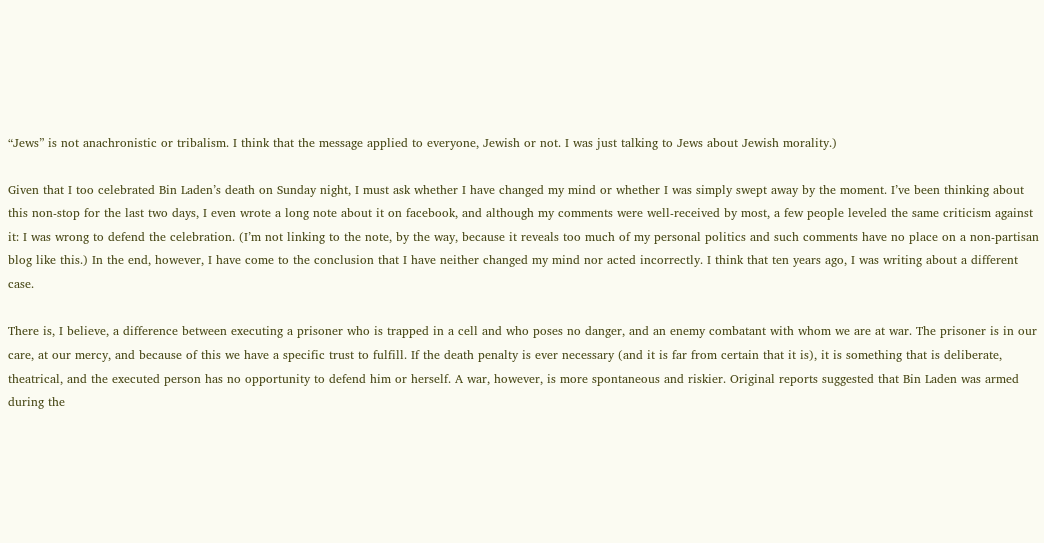“Jews” is not anachronistic or tribalism. I think that the message applied to everyone, Jewish or not. I was just talking to Jews about Jewish morality.)

Given that I too celebrated Bin Laden’s death on Sunday night, I must ask whether I have changed my mind or whether I was simply swept away by the moment. I’ve been thinking about this non-stop for the last two days, I even wrote a long note about it on facebook, and although my comments were well-received by most, a few people leveled the same criticism against it: I was wrong to defend the celebration. (I’m not linking to the note, by the way, because it reveals too much of my personal politics and such comments have no place on a non-partisan blog like this.) In the end, however, I have come to the conclusion that I have neither changed my mind nor acted incorrectly. I think that ten years ago, I was writing about a different case.

There is, I believe, a difference between executing a prisoner who is trapped in a cell and who poses no danger, and an enemy combatant with whom we are at war. The prisoner is in our care, at our mercy, and because of this we have a specific trust to fulfill. If the death penalty is ever necessary (and it is far from certain that it is), it is something that is deliberate, theatrical, and the executed person has no opportunity to defend him or herself. A war, however, is more spontaneous and riskier. Original reports suggested that Bin Laden was armed during the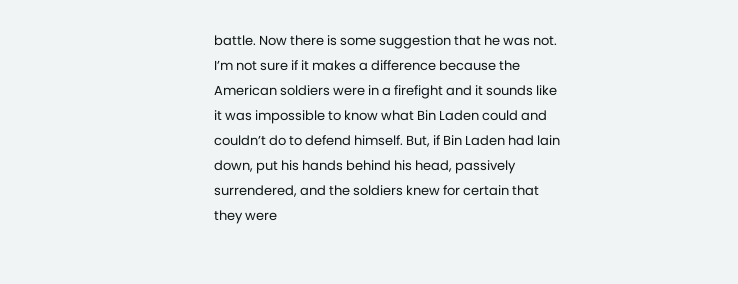battle. Now there is some suggestion that he was not. I’m not sure if it makes a difference because the American soldiers were in a firefight and it sounds like it was impossible to know what Bin Laden could and couldn’t do to defend himself. But, if Bin Laden had lain down, put his hands behind his head, passively surrendered, and the soldiers knew for certain that they were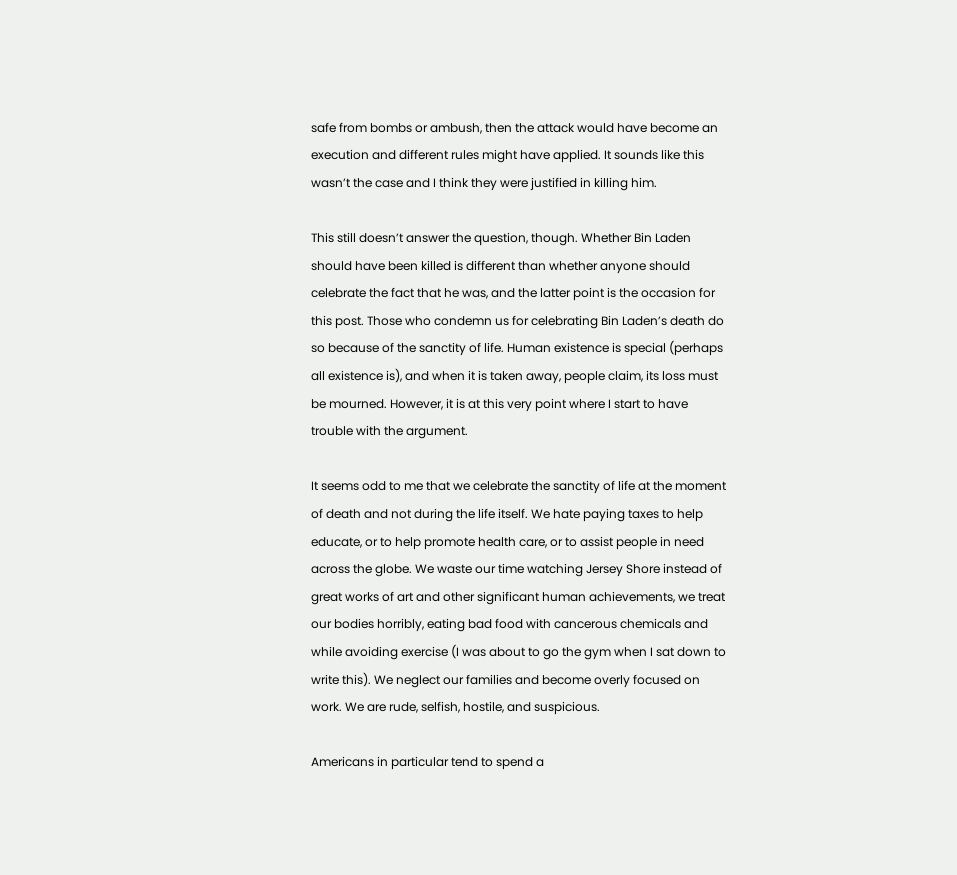safe from bombs or ambush, then the attack would have become an execution and different rules might have applied. It sounds like this wasn’t the case and I think they were justified in killing him.

This still doesn’t answer the question, though. Whether Bin Laden should have been killed is different than whether anyone should celebrate the fact that he was, and the latter point is the occasion for this post. Those who condemn us for celebrating Bin Laden’s death do so because of the sanctity of life. Human existence is special (perhaps all existence is), and when it is taken away, people claim, its loss must be mourned. However, it is at this very point where I start to have trouble with the argument.

It seems odd to me that we celebrate the sanctity of life at the moment of death and not during the life itself. We hate paying taxes to help educate, or to help promote health care, or to assist people in need across the globe. We waste our time watching Jersey Shore instead of great works of art and other significant human achievements, we treat our bodies horribly, eating bad food with cancerous chemicals and while avoiding exercise (I was about to go the gym when I sat down to write this). We neglect our families and become overly focused on work. We are rude, selfish, hostile, and suspicious.

Americans in particular tend to spend a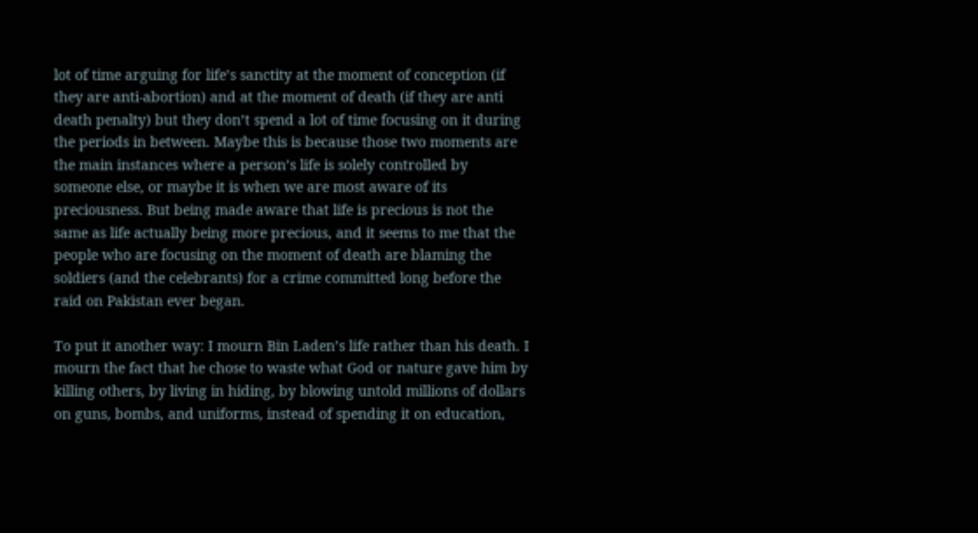lot of time arguing for life’s sanctity at the moment of conception (if they are anti-abortion) and at the moment of death (if they are anti death penalty) but they don’t spend a lot of time focusing on it during the periods in between. Maybe this is because those two moments are the main instances where a person’s life is solely controlled by someone else, or maybe it is when we are most aware of its preciousness. But being made aware that life is precious is not the same as life actually being more precious, and it seems to me that the people who are focusing on the moment of death are blaming the soldiers (and the celebrants) for a crime committed long before the raid on Pakistan ever began.

To put it another way: I mourn Bin Laden’s life rather than his death. I mourn the fact that he chose to waste what God or nature gave him by killing others, by living in hiding, by blowing untold millions of dollars on guns, bombs, and uniforms, instead of spending it on education,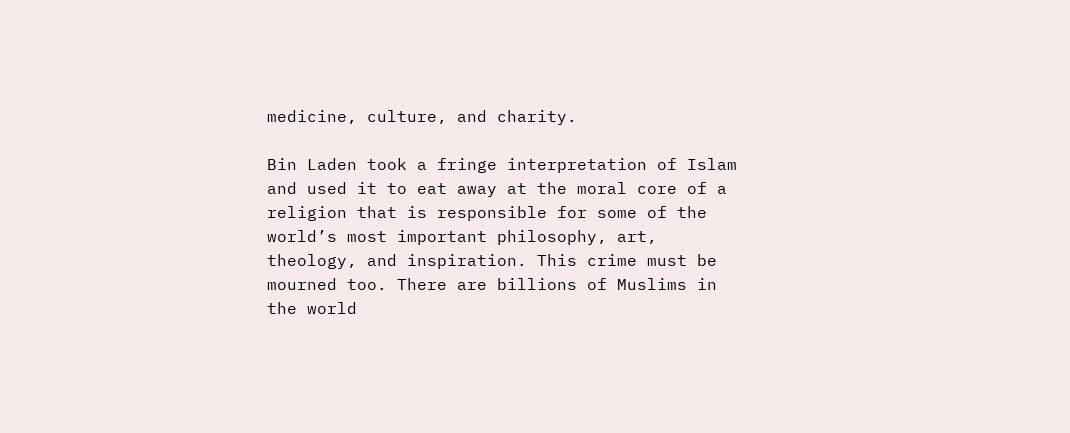medicine, culture, and charity.

Bin Laden took a fringe interpretation of Islam and used it to eat away at the moral core of a religion that is responsible for some of the world’s most important philosophy, art, theology, and inspiration. This crime must be mourned too. There are billions of Muslims in the world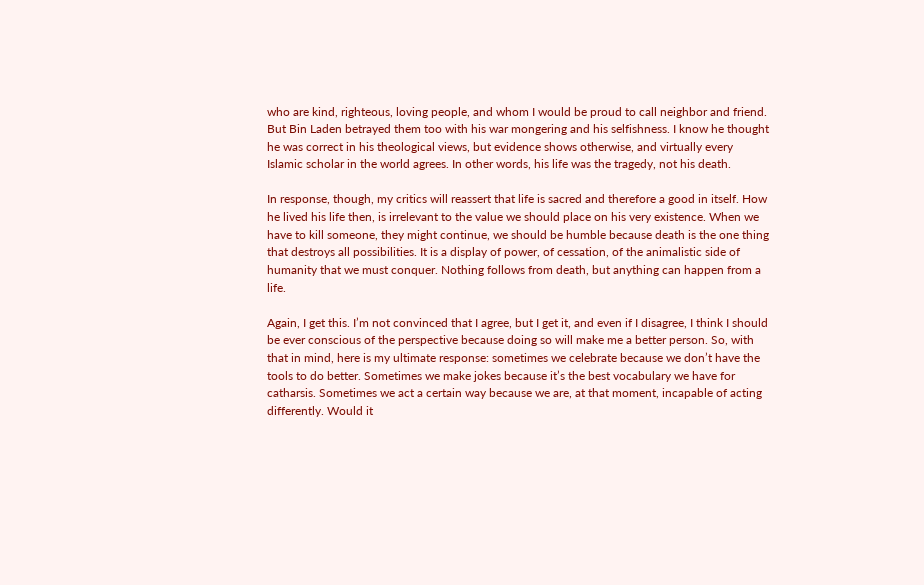who are kind, righteous, loving people, and whom I would be proud to call neighbor and friend. But Bin Laden betrayed them too with his war mongering and his selfishness. I know he thought he was correct in his theological views, but evidence shows otherwise, and virtually every Islamic scholar in the world agrees. In other words, his life was the tragedy, not his death.

In response, though, my critics will reassert that life is sacred and therefore a good in itself. How he lived his life then, is irrelevant to the value we should place on his very existence. When we have to kill someone, they might continue, we should be humble because death is the one thing that destroys all possibilities. It is a display of power, of cessation, of the animalistic side of humanity that we must conquer. Nothing follows from death, but anything can happen from a life.

Again, I get this. I’m not convinced that I agree, but I get it, and even if I disagree, I think I should be ever conscious of the perspective because doing so will make me a better person. So, with that in mind, here is my ultimate response: sometimes we celebrate because we don’t have the tools to do better. Sometimes we make jokes because it’s the best vocabulary we have for catharsis. Sometimes we act a certain way because we are, at that moment, incapable of acting differently. Would it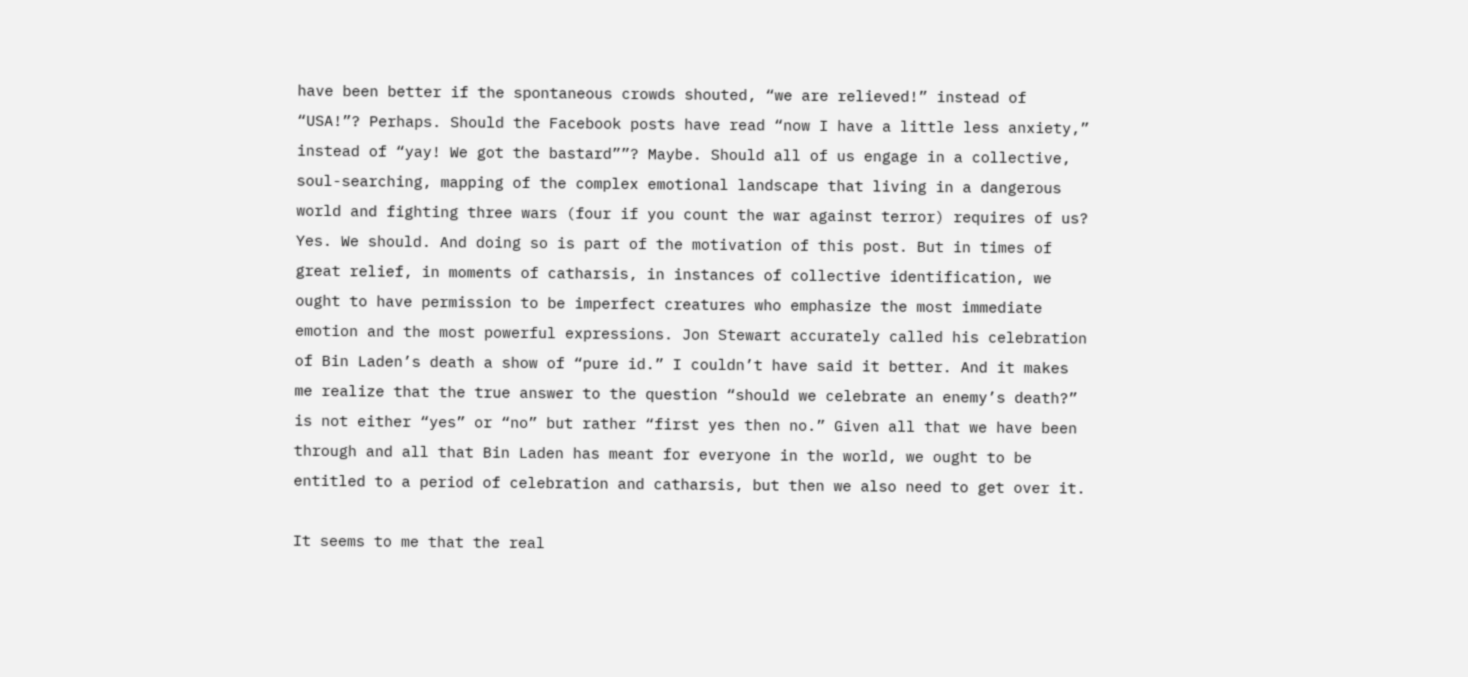have been better if the spontaneous crowds shouted, “we are relieved!” instead of “USA!”? Perhaps. Should the Facebook posts have read “now I have a little less anxiety,” instead of “yay! We got the bastard””? Maybe. Should all of us engage in a collective, soul-searching, mapping of the complex emotional landscape that living in a dangerous world and fighting three wars (four if you count the war against terror) requires of us? Yes. We should. And doing so is part of the motivation of this post. But in times of great relief, in moments of catharsis, in instances of collective identification, we ought to have permission to be imperfect creatures who emphasize the most immediate emotion and the most powerful expressions. Jon Stewart accurately called his celebration of Bin Laden’s death a show of “pure id.” I couldn’t have said it better. And it makes me realize that the true answer to the question “should we celebrate an enemy’s death?” is not either “yes” or “no” but rather “first yes then no.” Given all that we have been through and all that Bin Laden has meant for everyone in the world, we ought to be entitled to a period of celebration and catharsis, but then we also need to get over it.

It seems to me that the real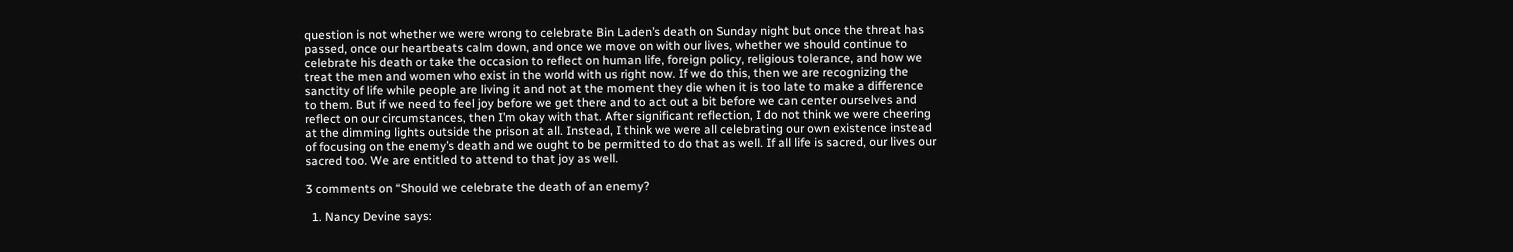question is not whether we were wrong to celebrate Bin Laden’s death on Sunday night but once the threat has passed, once our heartbeats calm down, and once we move on with our lives, whether we should continue to celebrate his death or take the occasion to reflect on human life, foreign policy, religious tolerance, and how we treat the men and women who exist in the world with us right now. If we do this, then we are recognizing the sanctity of life while people are living it and not at the moment they die when it is too late to make a difference to them. But if we need to feel joy before we get there and to act out a bit before we can center ourselves and reflect on our circumstances, then I’m okay with that. After significant reflection, I do not think we were cheering at the dimming lights outside the prison at all. Instead, I think we were all celebrating our own existence instead of focusing on the enemy’s death and we ought to be permitted to do that as well. If all life is sacred, our lives our sacred too. We are entitled to attend to that joy as well.

3 comments on “Should we celebrate the death of an enemy?

  1. Nancy Devine says: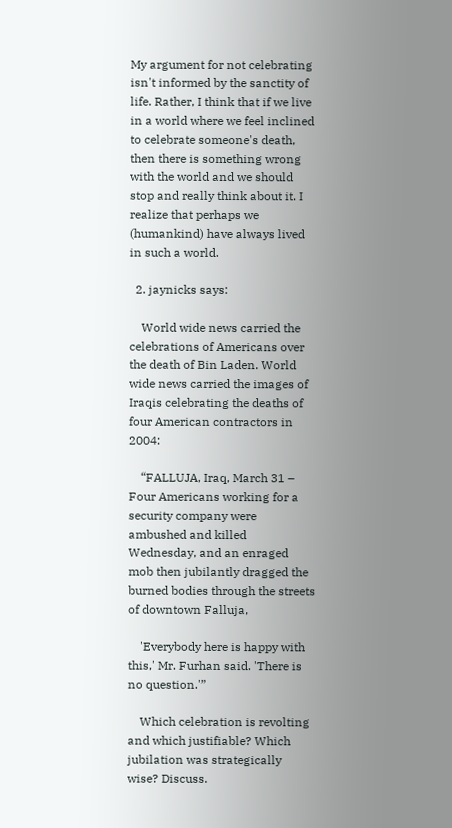My argument for not celebrating isn't informed by the sanctity of life. Rather, I think that if we live in a world where we feel inclined to celebrate someone's death, then there is something wrong with the world and we should stop and really think about it. I realize that perhaps we (humankind) have always lived in such a world.

  2. jaynicks says:

    World wide news carried the celebrations of Americans over the death of Bin Laden. World wide news carried the images of Iraqis celebrating the deaths of four American contractors in 2004:

    “FALLUJA, Iraq, March 31 – Four Americans working for a security company were ambushed and killed Wednesday, and an enraged mob then jubilantly dragged the burned bodies through the streets of downtown Falluja,

    'Everybody here is happy with this,' Mr. Furhan said. 'There is no question.'”

    Which celebration is revolting and which justifiable? Which jubilation was strategically wise? Discuss.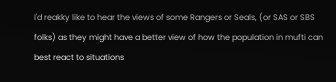I'd reakky like to hear the views of some Rangers or Seals, (or SAS or SBS folks) as they might have a better view of how the population in mufti can best react to situations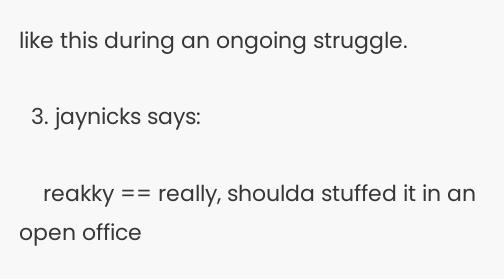like this during an ongoing struggle.

  3. jaynicks says:

    reakky == really, shoulda stuffed it in an open office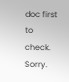doc first to check. Sorry.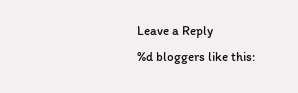Leave a Reply
%d bloggers like this: